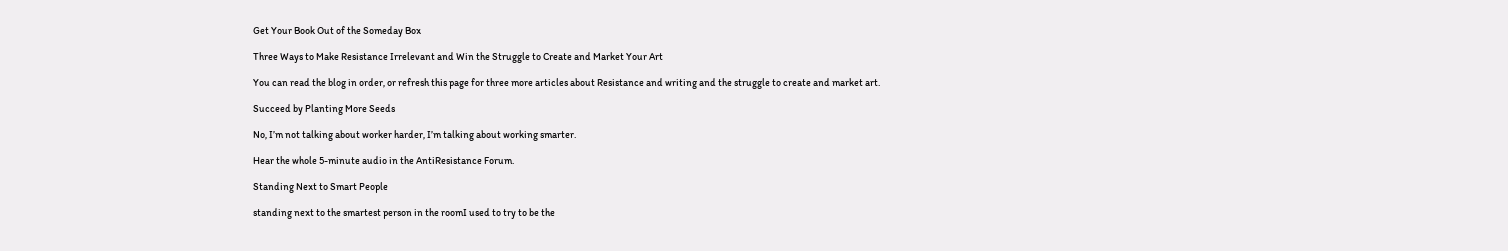Get Your Book Out of the Someday Box

Three Ways to Make Resistance Irrelevant and Win the Struggle to Create and Market Your Art

You can read the blog in order, or refresh this page for three more articles about Resistance and writing and the struggle to create and market art.

Succeed by Planting More Seeds

No, I’m not talking about worker harder, I’m talking about working smarter.

Hear the whole 5-minute audio in the AntiResistance Forum.

Standing Next to Smart People

standing next to the smartest person in the roomI used to try to be the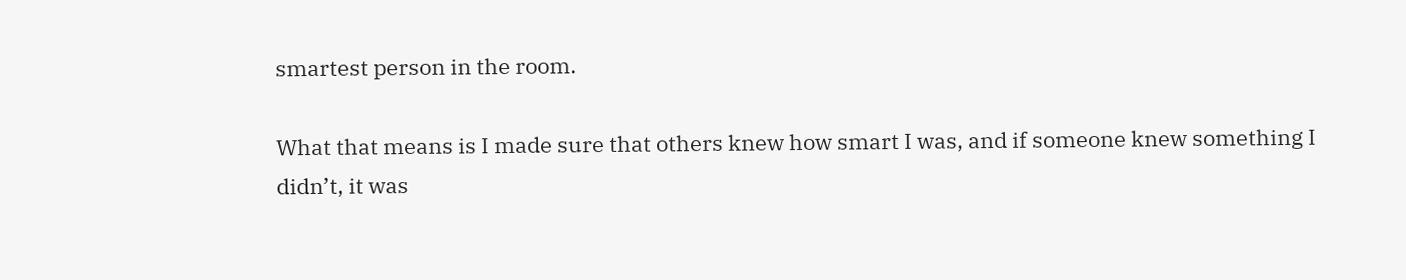smartest person in the room.

What that means is I made sure that others knew how smart I was, and if someone knew something I didn’t, it was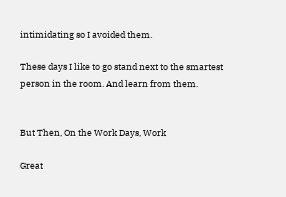intimidating so I avoided them.

These days I like to go stand next to the smartest person in the room. And learn from them.


But Then, On the Work Days, Work

Great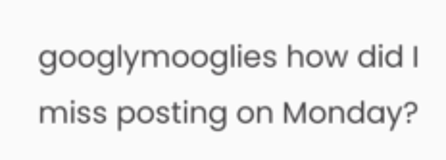googlymooglies how did I miss posting on Monday?